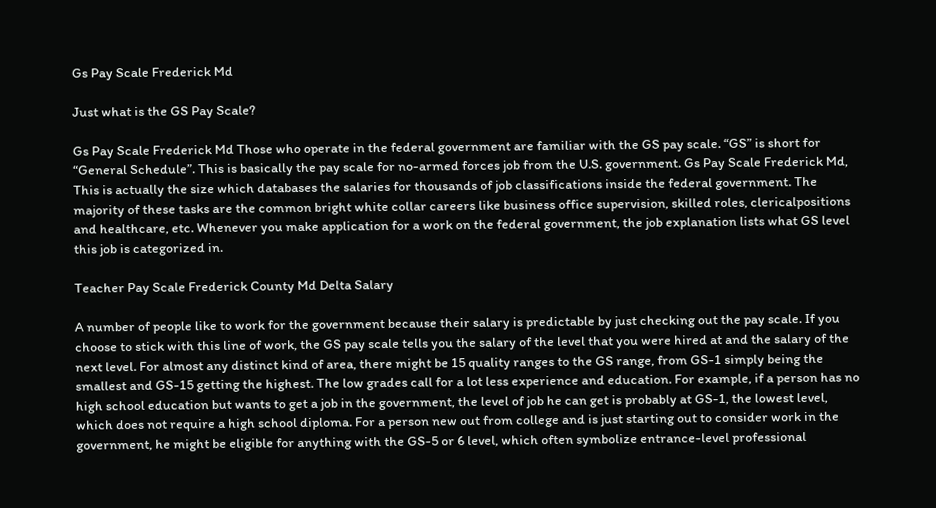Gs Pay Scale Frederick Md

Just what is the GS Pay Scale?

Gs Pay Scale Frederick Md Those who operate in the federal government are familiar with the GS pay scale. “GS” is short for “General Schedule”. This is basically the pay scale for no-armed forces job from the U.S. government. Gs Pay Scale Frederick Md, This is actually the size which databases the salaries for thousands of job classifications inside the federal government. The majority of these tasks are the common bright white collar careers like business office supervision, skilled roles, clericalpositions and healthcare, etc. Whenever you make application for a work on the federal government, the job explanation lists what GS level this job is categorized in.

Teacher Pay Scale Frederick County Md Delta Salary

A number of people like to work for the government because their salary is predictable by just checking out the pay scale. If you choose to stick with this line of work, the GS pay scale tells you the salary of the level that you were hired at and the salary of the next level. For almost any distinct kind of area, there might be 15 quality ranges to the GS range, from GS-1 simply being the smallest and GS-15 getting the highest. The low grades call for a lot less experience and education. For example, if a person has no high school education but wants to get a job in the government, the level of job he can get is probably at GS-1, the lowest level, which does not require a high school diploma. For a person new out from college and is just starting out to consider work in the government, he might be eligible for anything with the GS-5 or 6 level, which often symbolize entrance-level professional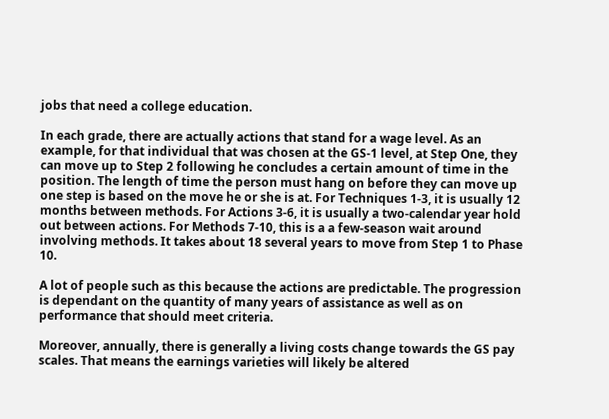jobs that need a college education.

In each grade, there are actually actions that stand for a wage level. As an example, for that individual that was chosen at the GS-1 level, at Step One, they can move up to Step 2 following he concludes a certain amount of time in the position. The length of time the person must hang on before they can move up one step is based on the move he or she is at. For Techniques 1-3, it is usually 12 months between methods. For Actions 3-6, it is usually a two-calendar year hold out between actions. For Methods 7-10, this is a a few-season wait around involving methods. It takes about 18 several years to move from Step 1 to Phase 10.

A lot of people such as this because the actions are predictable. The progression is dependant on the quantity of many years of assistance as well as on performance that should meet criteria.

Moreover, annually, there is generally a living costs change towards the GS pay scales. That means the earnings varieties will likely be altered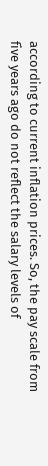according to current inflation prices. So, the pay scale from five years ago do not reflect the salary levels of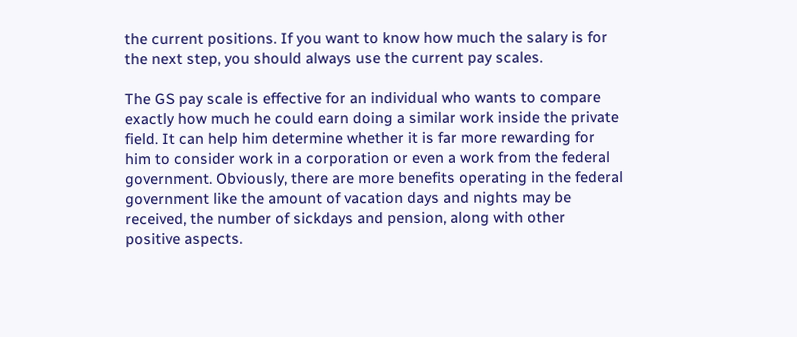the current positions. If you want to know how much the salary is for the next step, you should always use the current pay scales.

The GS pay scale is effective for an individual who wants to compare exactly how much he could earn doing a similar work inside the private field. It can help him determine whether it is far more rewarding for him to consider work in a corporation or even a work from the federal government. Obviously, there are more benefits operating in the federal government like the amount of vacation days and nights may be received, the number of sickdays and pension, along with other positive aspects.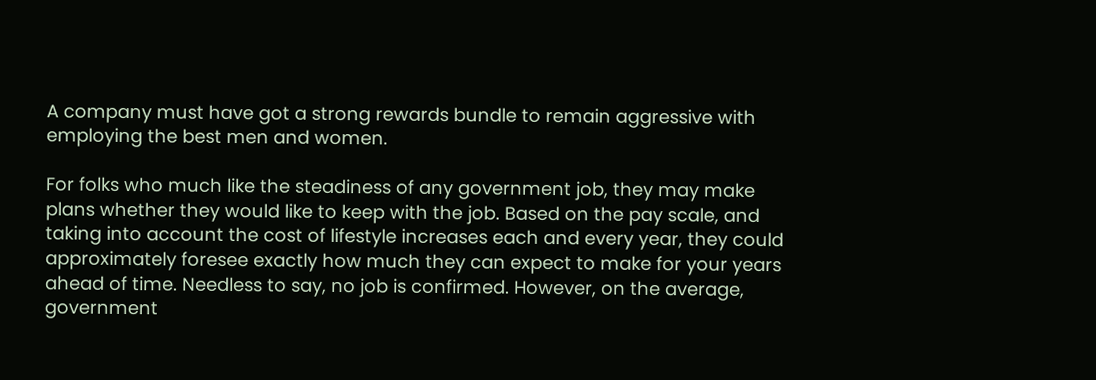A company must have got a strong rewards bundle to remain aggressive with employing the best men and women.

For folks who much like the steadiness of any government job, they may make plans whether they would like to keep with the job. Based on the pay scale, and taking into account the cost of lifestyle increases each and every year, they could approximately foresee exactly how much they can expect to make for your years ahead of time. Needless to say, no job is confirmed. However, on the average, government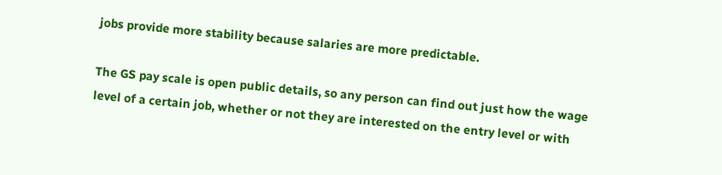jobs provide more stability because salaries are more predictable.

The GS pay scale is open public details, so any person can find out just how the wage level of a certain job, whether or not they are interested on the entry level or with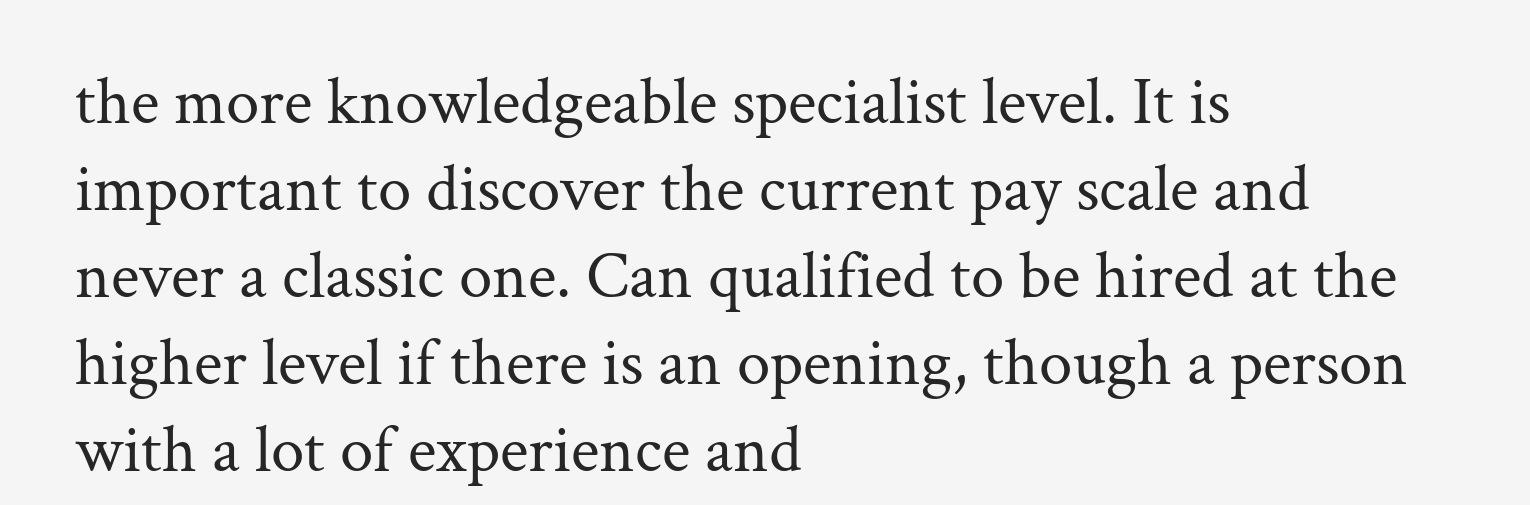the more knowledgeable specialist level. It is important to discover the current pay scale and never a classic one. Can qualified to be hired at the higher level if there is an opening, though a person with a lot of experience and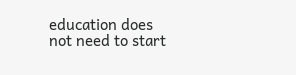education does not need to start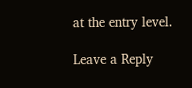at the entry level.

Leave a Reply